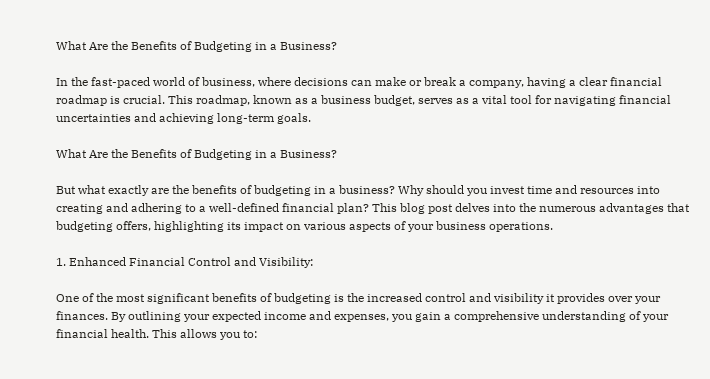What Are the Benefits of Budgeting in a Business?

In the fast-paced world of business, where decisions can make or break a company, having a clear financial roadmap is crucial. This roadmap, known as a business budget, serves as a vital tool for navigating financial uncertainties and achieving long-term goals.

What Are the Benefits of Budgeting in a Business?

But what exactly are the benefits of budgeting in a business? Why should you invest time and resources into creating and adhering to a well-defined financial plan? This blog post delves into the numerous advantages that budgeting offers, highlighting its impact on various aspects of your business operations.

1. Enhanced Financial Control and Visibility:

One of the most significant benefits of budgeting is the increased control and visibility it provides over your finances. By outlining your expected income and expenses, you gain a comprehensive understanding of your financial health. This allows you to: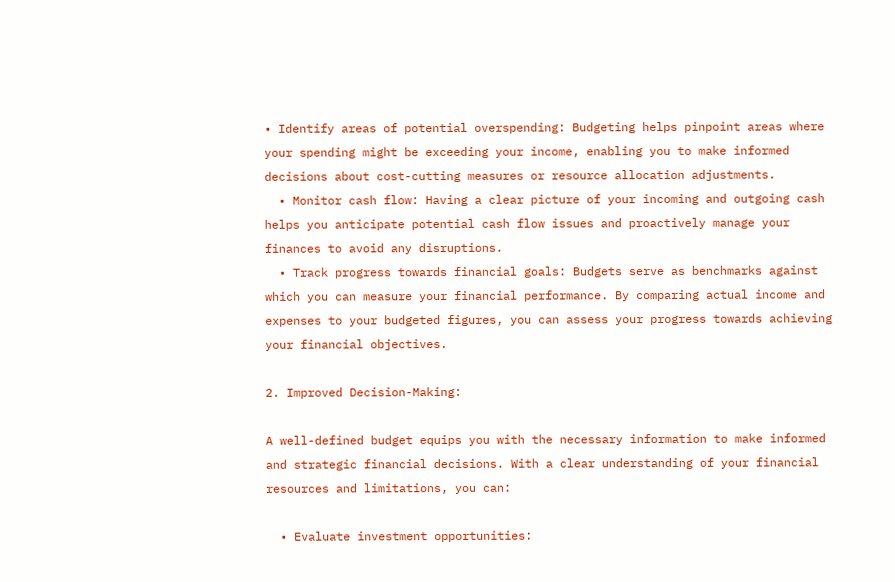• Identify areas of potential overspending: Budgeting helps pinpoint areas where your spending might be exceeding your income, enabling you to make informed decisions about cost-cutting measures or resource allocation adjustments.
  • Monitor cash flow: Having a clear picture of your incoming and outgoing cash helps you anticipate potential cash flow issues and proactively manage your finances to avoid any disruptions.
  • Track progress towards financial goals: Budgets serve as benchmarks against which you can measure your financial performance. By comparing actual income and expenses to your budgeted figures, you can assess your progress towards achieving your financial objectives.

2. Improved Decision-Making:

A well-defined budget equips you with the necessary information to make informed and strategic financial decisions. With a clear understanding of your financial resources and limitations, you can:

  • Evaluate investment opportunities: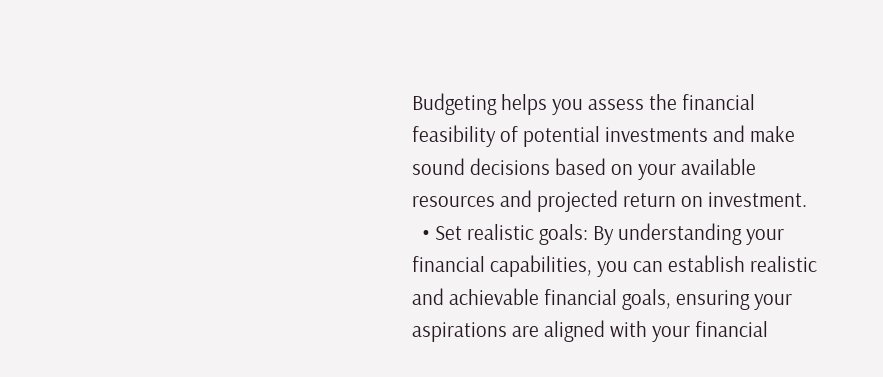Budgeting helps you assess the financial feasibility of potential investments and make sound decisions based on your available resources and projected return on investment.
  • Set realistic goals: By understanding your financial capabilities, you can establish realistic and achievable financial goals, ensuring your aspirations are aligned with your financial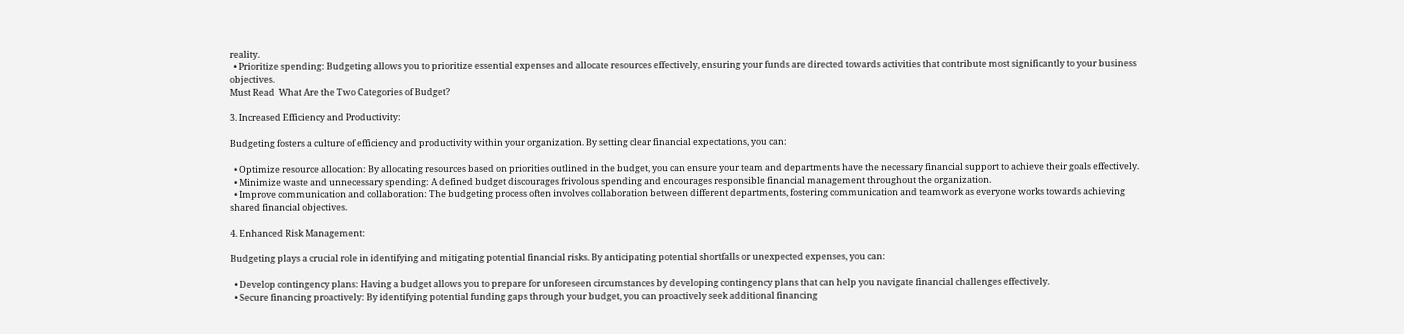reality.
  • Prioritize spending: Budgeting allows you to prioritize essential expenses and allocate resources effectively, ensuring your funds are directed towards activities that contribute most significantly to your business objectives.
Must Read  What Are the Two Categories of Budget?

3. Increased Efficiency and Productivity:

Budgeting fosters a culture of efficiency and productivity within your organization. By setting clear financial expectations, you can:

  • Optimize resource allocation: By allocating resources based on priorities outlined in the budget, you can ensure your team and departments have the necessary financial support to achieve their goals effectively.
  • Minimize waste and unnecessary spending: A defined budget discourages frivolous spending and encourages responsible financial management throughout the organization.
  • Improve communication and collaboration: The budgeting process often involves collaboration between different departments, fostering communication and teamwork as everyone works towards achieving shared financial objectives.

4. Enhanced Risk Management:

Budgeting plays a crucial role in identifying and mitigating potential financial risks. By anticipating potential shortfalls or unexpected expenses, you can:

  • Develop contingency plans: Having a budget allows you to prepare for unforeseen circumstances by developing contingency plans that can help you navigate financial challenges effectively.
  • Secure financing proactively: By identifying potential funding gaps through your budget, you can proactively seek additional financing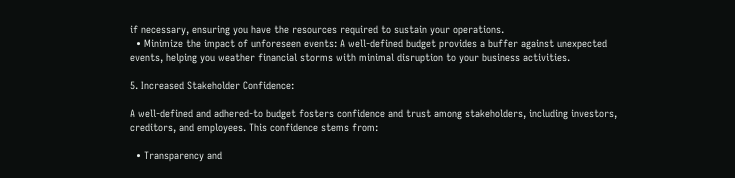if necessary, ensuring you have the resources required to sustain your operations.
  • Minimize the impact of unforeseen events: A well-defined budget provides a buffer against unexpected events, helping you weather financial storms with minimal disruption to your business activities.

5. Increased Stakeholder Confidence:

A well-defined and adhered-to budget fosters confidence and trust among stakeholders, including investors, creditors, and employees. This confidence stems from:

  • Transparency and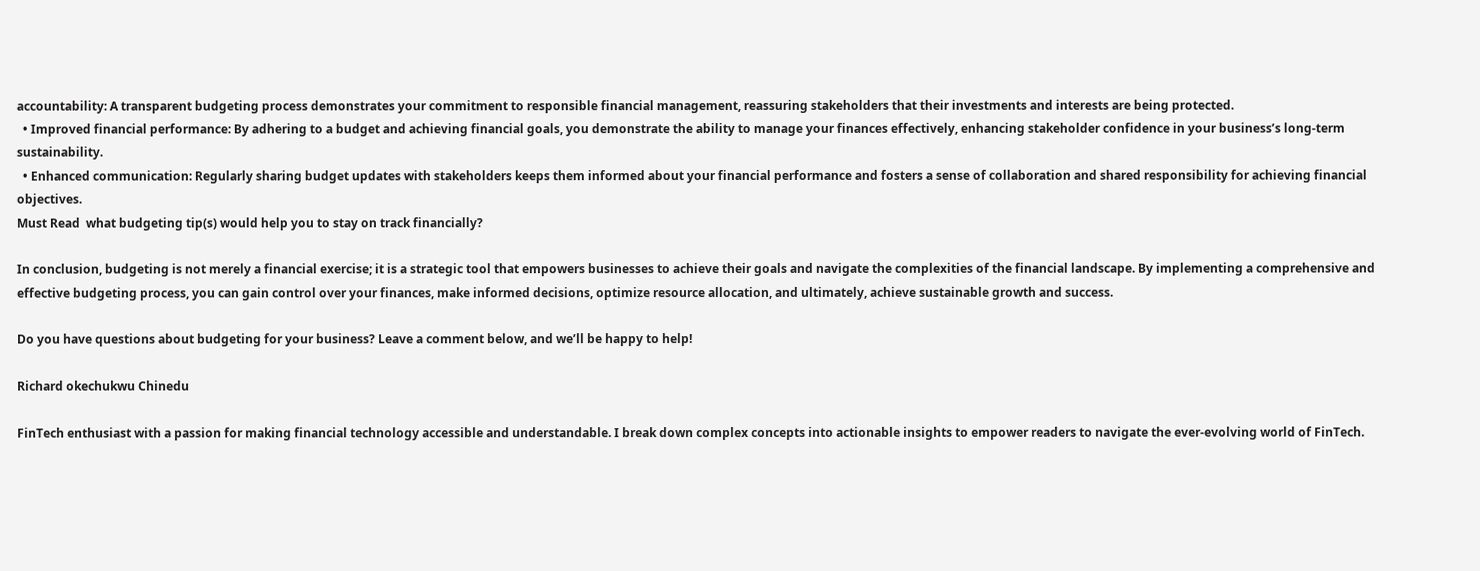accountability: A transparent budgeting process demonstrates your commitment to responsible financial management, reassuring stakeholders that their investments and interests are being protected.
  • Improved financial performance: By adhering to a budget and achieving financial goals, you demonstrate the ability to manage your finances effectively, enhancing stakeholder confidence in your business’s long-term sustainability.
  • Enhanced communication: Regularly sharing budget updates with stakeholders keeps them informed about your financial performance and fosters a sense of collaboration and shared responsibility for achieving financial objectives.
Must Read  what budgeting tip(s) would help you to stay on track financially?

In conclusion, budgeting is not merely a financial exercise; it is a strategic tool that empowers businesses to achieve their goals and navigate the complexities of the financial landscape. By implementing a comprehensive and effective budgeting process, you can gain control over your finances, make informed decisions, optimize resource allocation, and ultimately, achieve sustainable growth and success.

Do you have questions about budgeting for your business? Leave a comment below, and we’ll be happy to help!

Richard okechukwu Chinedu

FinTech enthusiast with a passion for making financial technology accessible and understandable. I break down complex concepts into actionable insights to empower readers to navigate the ever-evolving world of FinTech.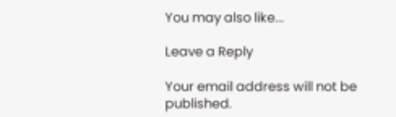You may also like...

Leave a Reply

Your email address will not be published.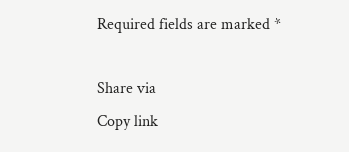Required fields are marked *

Share via
Copy link